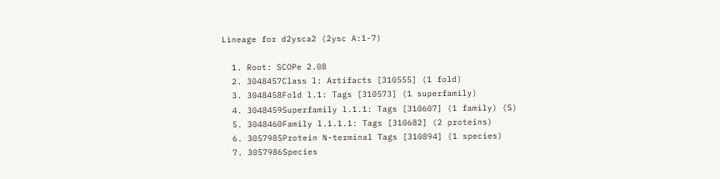Lineage for d2ysca2 (2ysc A:1-7)

  1. Root: SCOPe 2.08
  2. 3048457Class l: Artifacts [310555] (1 fold)
  3. 3048458Fold l.1: Tags [310573] (1 superfamily)
  4. 3048459Superfamily l.1.1: Tags [310607] (1 family) (S)
  5. 3048460Family l.1.1.1: Tags [310682] (2 proteins)
  6. 3057985Protein N-terminal Tags [310894] (1 species)
  7. 3057986Species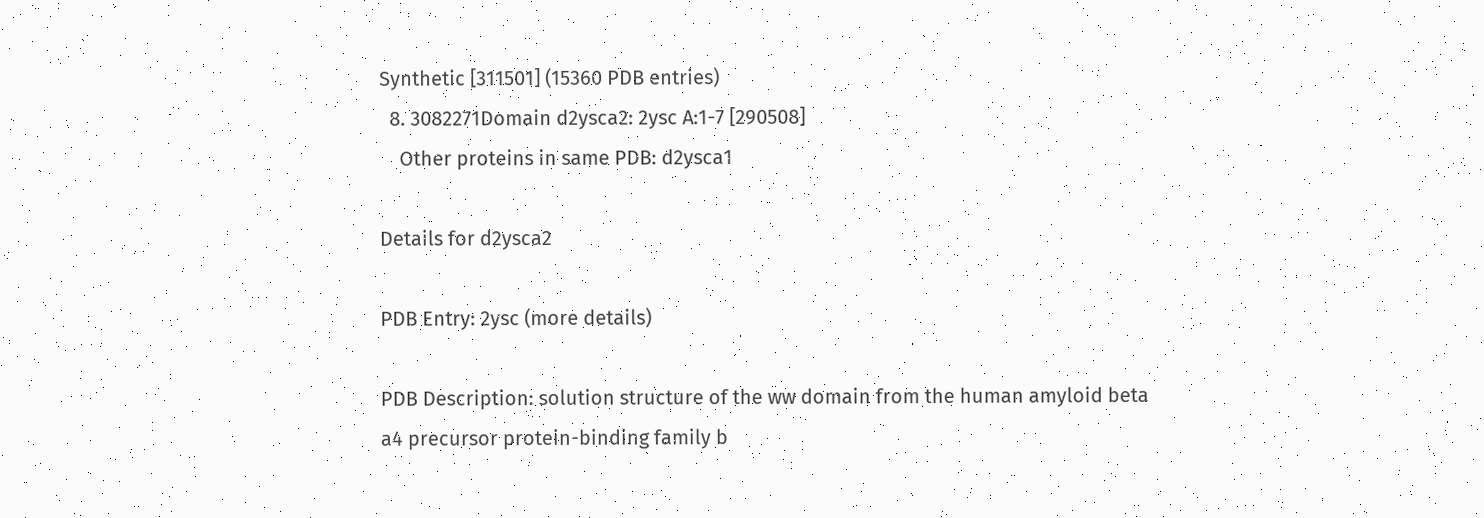Synthetic [311501] (15360 PDB entries)
  8. 3082271Domain d2ysca2: 2ysc A:1-7 [290508]
    Other proteins in same PDB: d2ysca1

Details for d2ysca2

PDB Entry: 2ysc (more details)

PDB Description: solution structure of the ww domain from the human amyloid beta a4 precursor protein-binding family b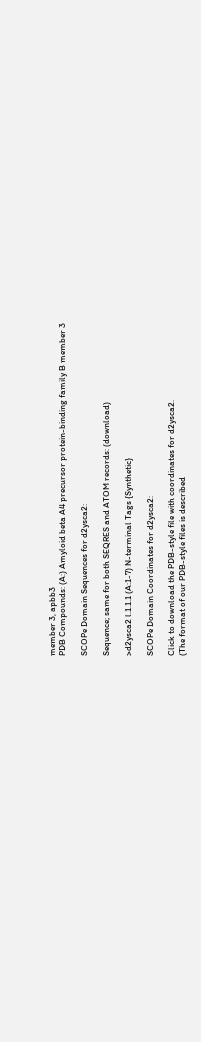member 3, apbb3
PDB Compounds: (A:) Amyloid beta A4 precursor protein-binding family B member 3

SCOPe Domain Sequences for d2ysca2:

Sequence; same for both SEQRES and ATOM records: (download)

>d2ysca2 l.1.1.1 (A:1-7) N-terminal Tags {Synthetic}

SCOPe Domain Coordinates for d2ysca2:

Click to download the PDB-style file with coordinates for d2ysca2.
(The format of our PDB-style files is described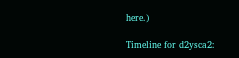here.)

Timeline for d2ysca2: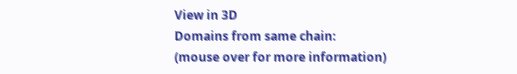View in 3D
Domains from same chain:
(mouse over for more information)